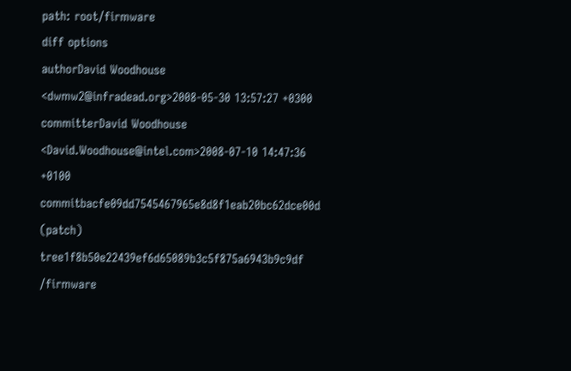path: root/firmware
diff options
authorDavid Woodhouse <dwmw2@infradead.org>2008-05-30 13:57:27 +0300
committerDavid Woodhouse <David.Woodhouse@intel.com>2008-07-10 14:47:36 +0100
commitbacfe09dd7545467965e8d8f1eab20bc62dce00d (patch)
tree1f8b50e22439ef6d65089b3c5f875a6943b9c9df /firmware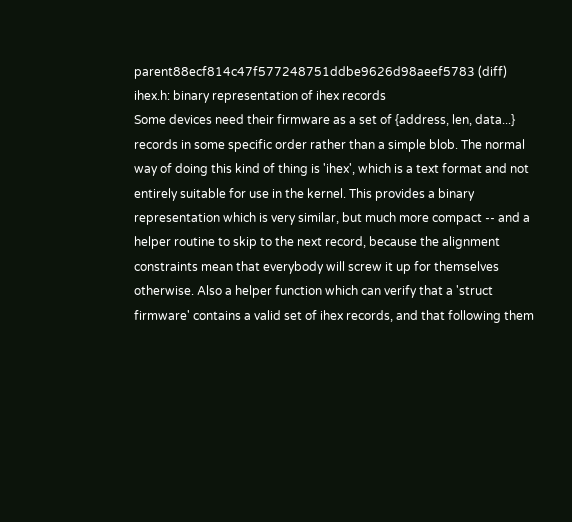parent88ecf814c47f577248751ddbe9626d98aeef5783 (diff)
ihex.h: binary representation of ihex records
Some devices need their firmware as a set of {address, len, data...} records in some specific order rather than a simple blob. The normal way of doing this kind of thing is 'ihex', which is a text format and not entirely suitable for use in the kernel. This provides a binary representation which is very similar, but much more compact -- and a helper routine to skip to the next record, because the alignment constraints mean that everybody will screw it up for themselves otherwise. Also a helper function which can verify that a 'struct firmware' contains a valid set of ihex records, and that following them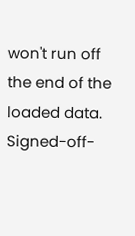won't run off the end of the loaded data. Signed-off-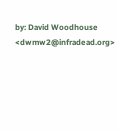by: David Woodhouse <dwmw2@infradead.org>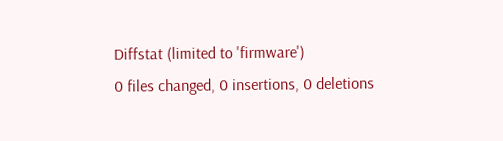Diffstat (limited to 'firmware')
0 files changed, 0 insertions, 0 deletions